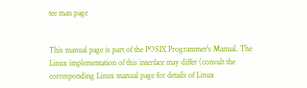tee man page


This manual page is part of the POSIX Programmer's Manual. The Linux implementation of this interface may differ (consult the corresponding Linux manual page for details of Linux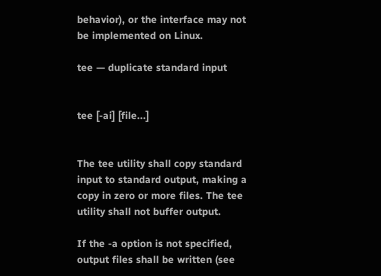behavior), or the interface may not be implemented on Linux.

tee — duplicate standard input


tee [-ai] [file...]


The tee utility shall copy standard input to standard output, making a copy in zero or more files. The tee utility shall not buffer output.

If the -a option is not specified, output files shall be written (see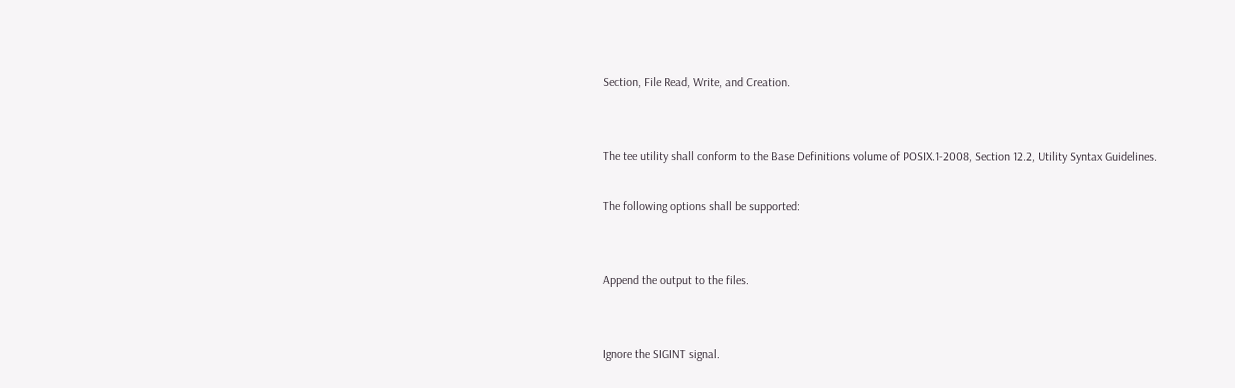Section, File Read, Write, and Creation.


The tee utility shall conform to the Base Definitions volume of POSIX.1-2008, Section 12.2, Utility Syntax Guidelines.

The following options shall be supported:


Append the output to the files.


Ignore the SIGINT signal.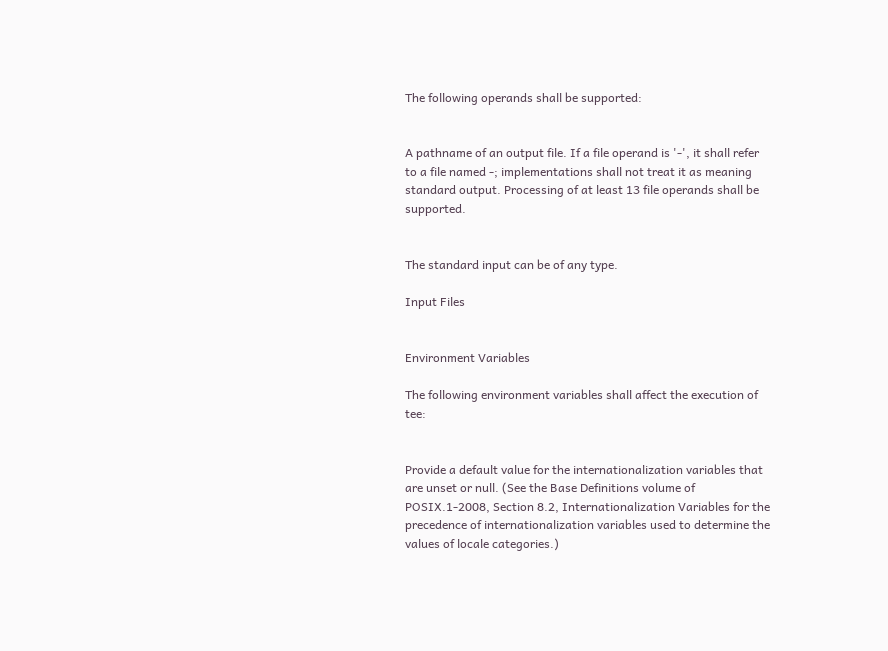The following operands shall be supported:


A pathname of an output file. If a file operand is '-', it shall refer to a file named -; implementations shall not treat it as meaning standard output. Processing of at least 13 file operands shall be supported.


The standard input can be of any type.

Input Files


Environment Variables

The following environment variables shall affect the execution of tee:


Provide a default value for the internationalization variables that are unset or null. (See the Base Definitions volume of POSIX.1-2008, Section 8.2, Internationalization Variables for the precedence of internationalization variables used to determine the values of locale categories.)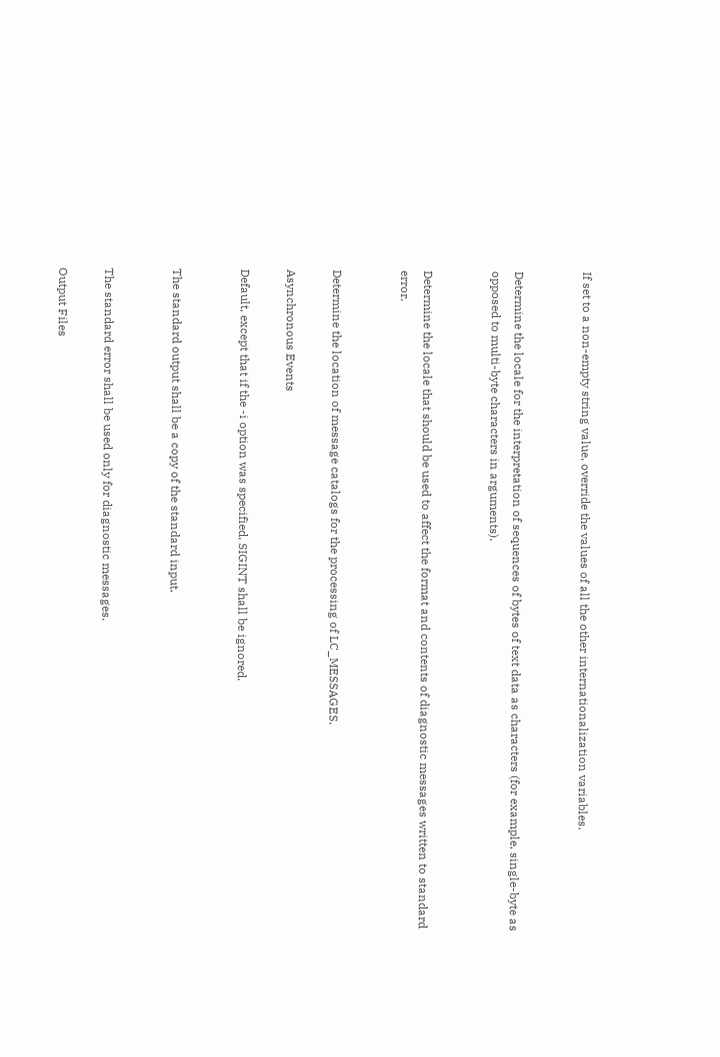If set to a non-empty string value, override the values of all the other internationalization variables.


Determine the locale for the interpretation of sequences of bytes of text data as characters (for example, single-byte as opposed to multi-byte characters in arguments).


Determine the locale that should be used to affect the format and contents of diagnostic messages written to standard error.


Determine the location of message catalogs for the processing of LC_MESSAGES.

Asynchronous Events

Default, except that if the -i option was specified, SIGINT shall be ignored.


The standard output shall be a copy of the standard input.


The standard error shall be used only for diagnostic messages.

Output Files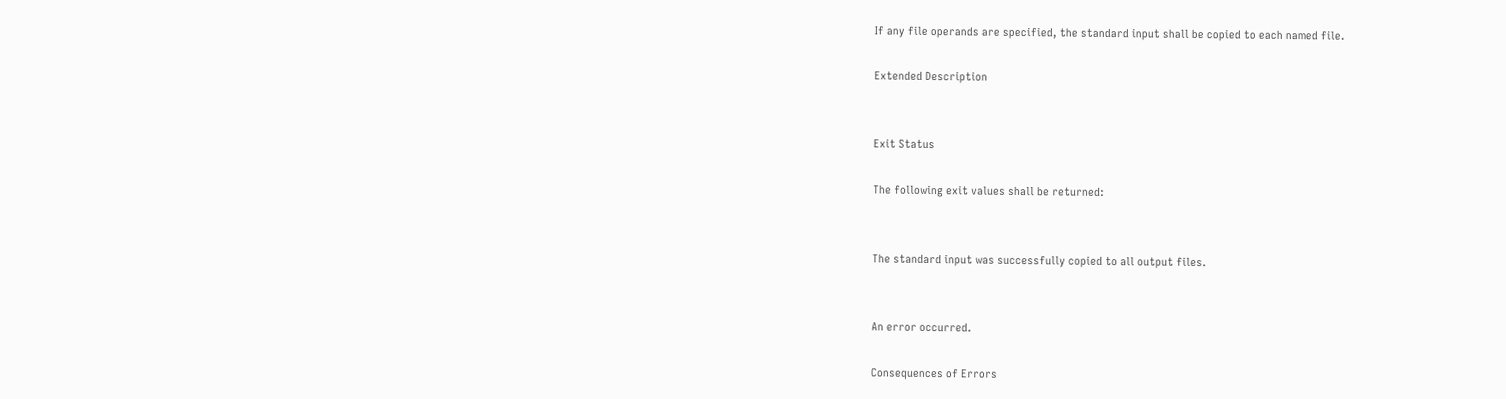If any file operands are specified, the standard input shall be copied to each named file.

Extended Description


Exit Status

The following exit values shall be returned:


The standard input was successfully copied to all output files.


An error occurred.

Consequences of Errors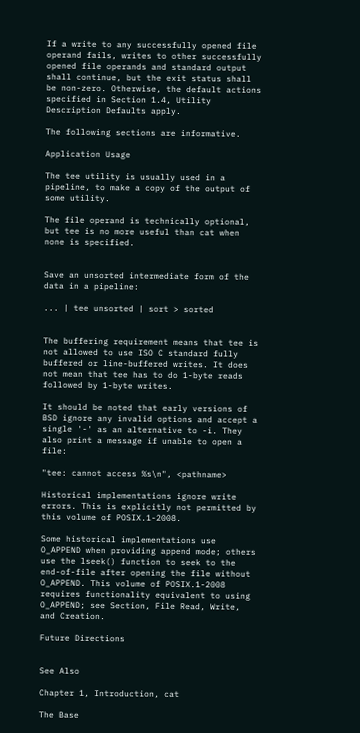If a write to any successfully opened file operand fails, writes to other successfully opened file operands and standard output shall continue, but the exit status shall be non-zero. Otherwise, the default actions specified in Section 1.4, Utility Description Defaults apply.

The following sections are informative.

Application Usage

The tee utility is usually used in a pipeline, to make a copy of the output of some utility.

The file operand is technically optional, but tee is no more useful than cat when none is specified.


Save an unsorted intermediate form of the data in a pipeline:

... | tee unsorted | sort > sorted


The buffering requirement means that tee is not allowed to use ISO C standard fully buffered or line-buffered writes. It does not mean that tee has to do 1-byte reads followed by 1-byte writes.

It should be noted that early versions of BSD ignore any invalid options and accept a single '-' as an alternative to -i. They also print a message if unable to open a file:

"tee: cannot access %s\n", <pathname>

Historical implementations ignore write errors. This is explicitly not permitted by this volume of POSIX.1-2008.

Some historical implementations use O_APPEND when providing append mode; others use the lseek() function to seek to the end-of-file after opening the file without O_APPEND. This volume of POSIX.1-2008 requires functionality equivalent to using O_APPEND; see Section, File Read, Write, and Creation.

Future Directions


See Also

Chapter 1, Introduction, cat

The Base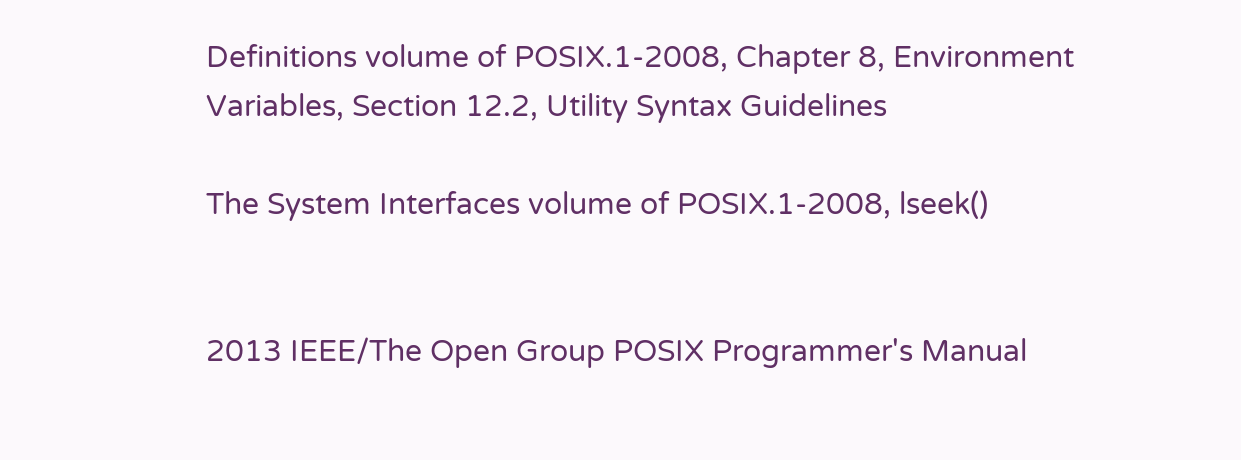Definitions volume of POSIX.1-2008, Chapter 8, Environment Variables, Section 12.2, Utility Syntax Guidelines

The System Interfaces volume of POSIX.1-2008, lseek()


2013 IEEE/The Open Group POSIX Programmer's Manual